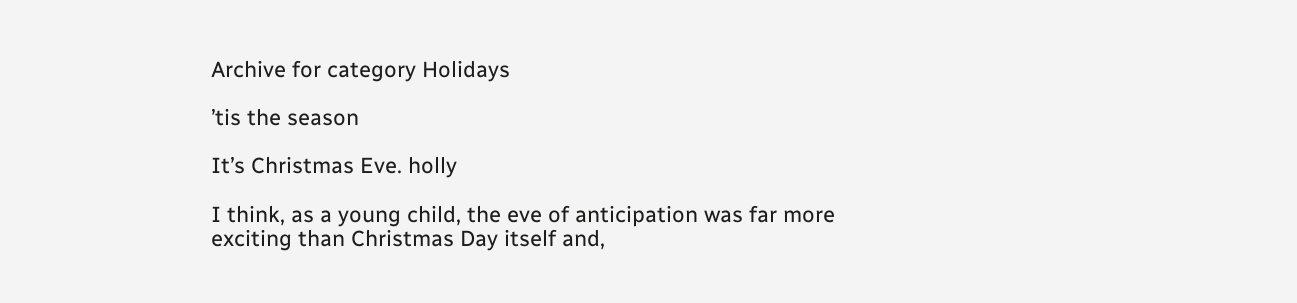Archive for category Holidays

’tis the season

It’s Christmas Eve. holly

I think, as a young child, the eve of anticipation was far more exciting than Christmas Day itself and,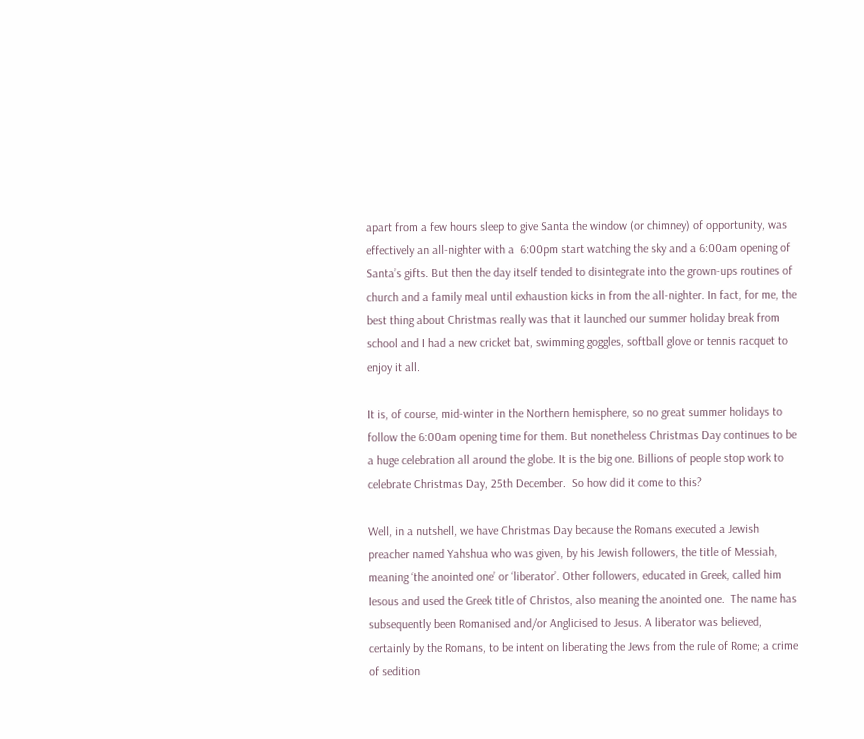apart from a few hours sleep to give Santa the window (or chimney) of opportunity, was effectively an all-nighter with a  6:00pm start watching the sky and a 6:00am opening of Santa’s gifts. But then the day itself tended to disintegrate into the grown-ups routines of church and a family meal until exhaustion kicks in from the all-nighter. In fact, for me, the best thing about Christmas really was that it launched our summer holiday break from school and I had a new cricket bat, swimming goggles, softball glove or tennis racquet to enjoy it all.

It is, of course, mid-winter in the Northern hemisphere, so no great summer holidays to follow the 6:00am opening time for them. But nonetheless Christmas Day continues to be a huge celebration all around the globe. It is the big one. Billions of people stop work to celebrate Christmas Day, 25th December.  So how did it come to this?

Well, in a nutshell, we have Christmas Day because the Romans executed a Jewish preacher named Yahshua who was given, by his Jewish followers, the title of Messiah, meaning ‘the anointed one’ or ‘liberator’. Other followers, educated in Greek, called him Iesous and used the Greek title of Christos, also meaning the anointed one.  The name has subsequently been Romanised and/or Anglicised to Jesus. A liberator was believed, certainly by the Romans, to be intent on liberating the Jews from the rule of Rome; a crime of sedition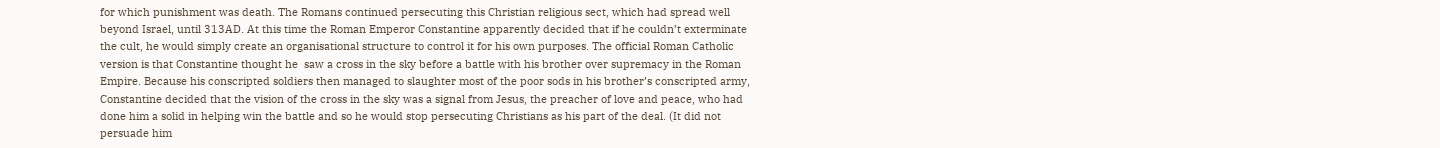for which punishment was death. The Romans continued persecuting this Christian religious sect, which had spread well beyond Israel, until 313AD. At this time the Roman Emperor Constantine apparently decided that if he couldn’t exterminate the cult, he would simply create an organisational structure to control it for his own purposes. The official Roman Catholic version is that Constantine thought he  saw a cross in the sky before a battle with his brother over supremacy in the Roman Empire. Because his conscripted soldiers then managed to slaughter most of the poor sods in his brother’s conscripted army, Constantine decided that the vision of the cross in the sky was a signal from Jesus, the preacher of love and peace, who had done him a solid in helping win the battle and so he would stop persecuting Christians as his part of the deal. (It did not persuade him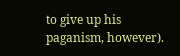to give up his paganism, however).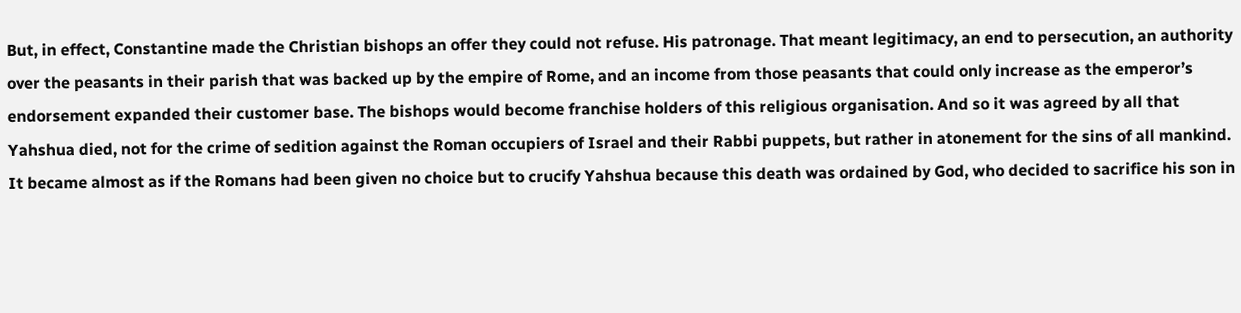But, in effect, Constantine made the Christian bishops an offer they could not refuse. His patronage. That meant legitimacy, an end to persecution, an authority over the peasants in their parish that was backed up by the empire of Rome, and an income from those peasants that could only increase as the emperor’s endorsement expanded their customer base. The bishops would become franchise holders of this religious organisation. And so it was agreed by all that Yahshua died, not for the crime of sedition against the Roman occupiers of Israel and their Rabbi puppets, but rather in atonement for the sins of all mankind. It became almost as if the Romans had been given no choice but to crucify Yahshua because this death was ordained by God, who decided to sacrifice his son in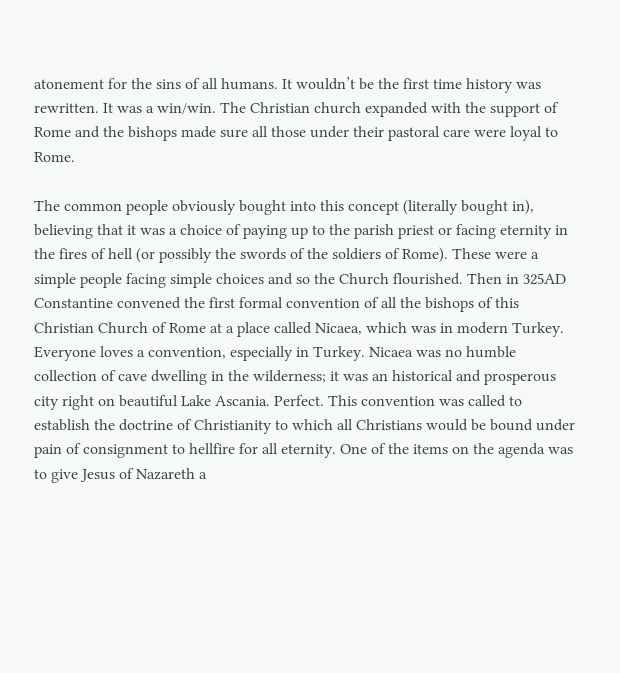atonement for the sins of all humans. It wouldn’t be the first time history was rewritten. It was a win/win. The Christian church expanded with the support of Rome and the bishops made sure all those under their pastoral care were loyal to Rome.

The common people obviously bought into this concept (literally bought in), believing that it was a choice of paying up to the parish priest or facing eternity in the fires of hell (or possibly the swords of the soldiers of Rome). These were a simple people facing simple choices and so the Church flourished. Then in 325AD  Constantine convened the first formal convention of all the bishops of this Christian Church of Rome at a place called Nicaea, which was in modern Turkey. Everyone loves a convention, especially in Turkey. Nicaea was no humble collection of cave dwelling in the wilderness; it was an historical and prosperous city right on beautiful Lake Ascania. Perfect. This convention was called to establish the doctrine of Christianity to which all Christians would be bound under pain of consignment to hellfire for all eternity. One of the items on the agenda was to give Jesus of Nazareth a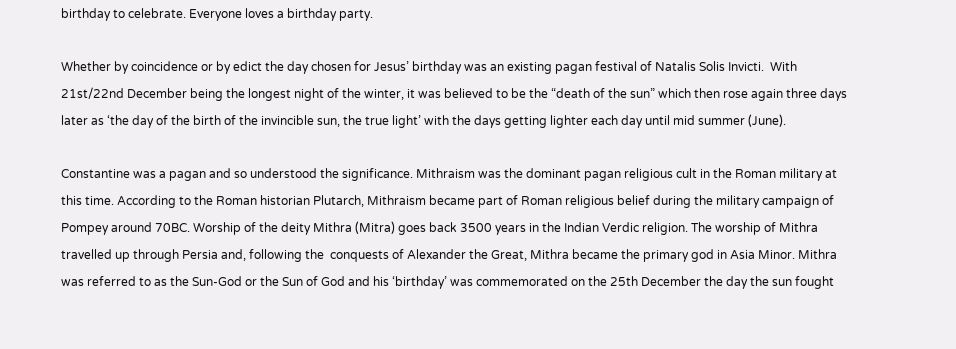birthday to celebrate. Everyone loves a birthday party.

Whether by coincidence or by edict the day chosen for Jesus’ birthday was an existing pagan festival of Natalis Solis Invicti.  With 21st/22nd December being the longest night of the winter, it was believed to be the “death of the sun” which then rose again three days later as ‘the day of the birth of the invincible sun, the true light’ with the days getting lighter each day until mid summer (June).

Constantine was a pagan and so understood the significance. Mithraism was the dominant pagan religious cult in the Roman military at this time. According to the Roman historian Plutarch, Mithraism became part of Roman religious belief during the military campaign of Pompey around 70BC. Worship of the deity Mithra (Mitra) goes back 3500 years in the Indian Verdic religion. The worship of Mithra travelled up through Persia and, following the  conquests of Alexander the Great, Mithra became the primary god in Asia Minor. Mithra was referred to as the Sun-God or the Sun of God and his ‘birthday’ was commemorated on the 25th December the day the sun fought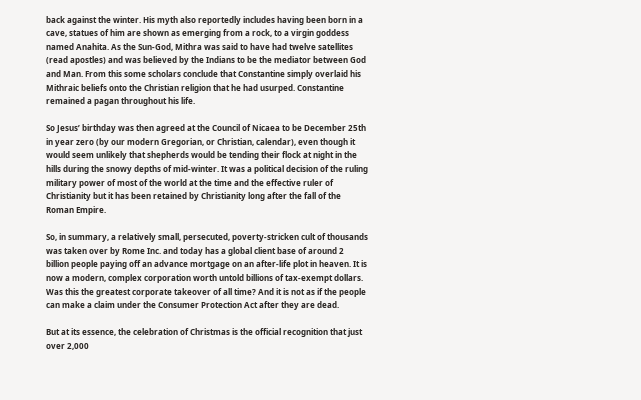back against the winter. His myth also reportedly includes having been born in a cave, statues of him are shown as emerging from a rock, to a virgin goddess named Anahita. As the Sun-God, Mithra was said to have had twelve satellites (read apostles) and was believed by the Indians to be the mediator between God and Man. From this some scholars conclude that Constantine simply overlaid his Mithraic beliefs onto the Christian religion that he had usurped. Constantine remained a pagan throughout his life.

So Jesus’ birthday was then agreed at the Council of Nicaea to be December 25th in year zero (by our modern Gregorian, or Christian, calendar), even though it would seem unlikely that shepherds would be tending their flock at night in the hills during the snowy depths of mid-winter. It was a political decision of the ruling military power of most of the world at the time and the effective ruler of Christianity but it has been retained by Christianity long after the fall of the Roman Empire.

So, in summary, a relatively small, persecuted, poverty-stricken cult of thousands was taken over by Rome Inc. and today has a global client base of around 2 billion people paying off an advance mortgage on an after-life plot in heaven. It is now a modern, complex corporation worth untold billions of tax-exempt dollars. Was this the greatest corporate takeover of all time? And it is not as if the people can make a claim under the Consumer Protection Act after they are dead.

But at its essence, the celebration of Christmas is the official recognition that just over 2,000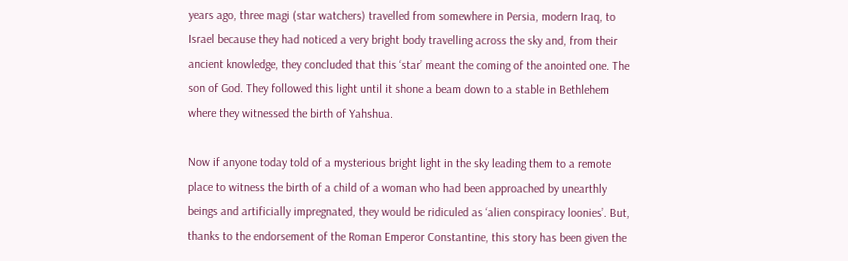years ago, three magi (star watchers) travelled from somewhere in Persia, modern Iraq, to Israel because they had noticed a very bright body travelling across the sky and, from their ancient knowledge, they concluded that this ‘star’ meant the coming of the anointed one. The son of God. They followed this light until it shone a beam down to a stable in Bethlehem where they witnessed the birth of Yahshua.

Now if anyone today told of a mysterious bright light in the sky leading them to a remote place to witness the birth of a child of a woman who had been approached by unearthly beings and artificially impregnated, they would be ridiculed as ‘alien conspiracy loonies’. But, thanks to the endorsement of the Roman Emperor Constantine, this story has been given the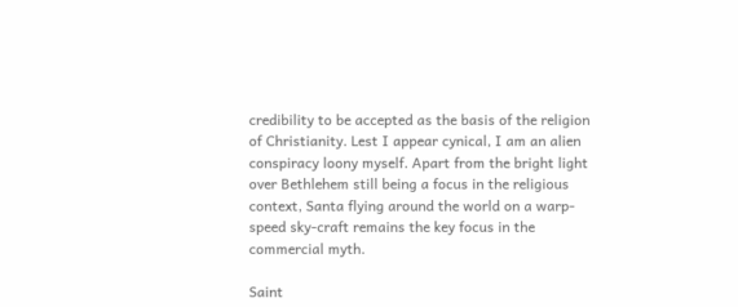credibility to be accepted as the basis of the religion of Christianity. Lest I appear cynical, I am an alien conspiracy loony myself. Apart from the bright light over Bethlehem still being a focus in the religious context, Santa flying around the world on a warp-speed sky-craft remains the key focus in the commercial myth.

Saint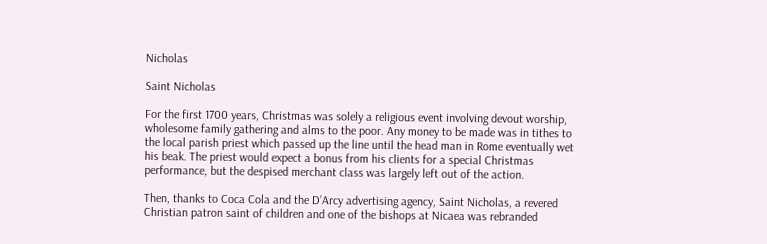Nicholas

Saint Nicholas

For the first 1700 years, Christmas was solely a religious event involving devout worship, wholesome family gathering and alms to the poor. Any money to be made was in tithes to the local parish priest which passed up the line until the head man in Rome eventually wet his beak. The priest would expect a bonus from his clients for a special Christmas performance, but the despised merchant class was largely left out of the action.

Then, thanks to Coca Cola and the D’Arcy advertising agency, Saint Nicholas, a revered Christian patron saint of children and one of the bishops at Nicaea was rebranded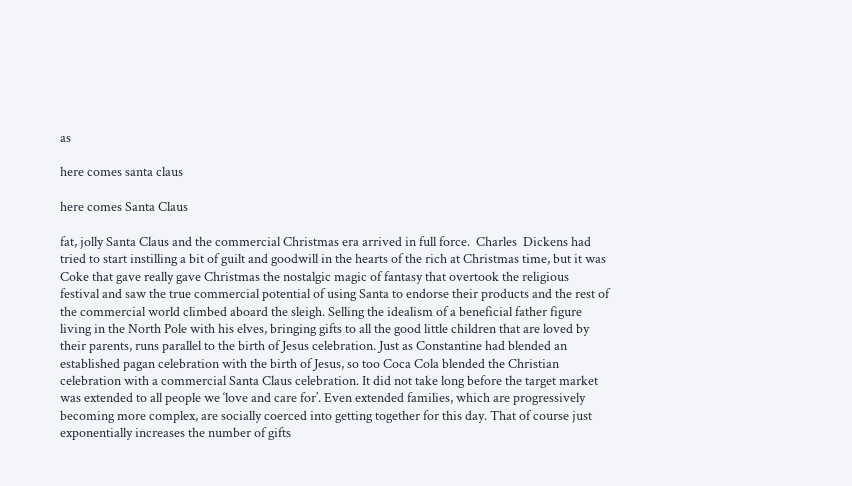as

here comes santa claus

here comes Santa Claus

fat, jolly Santa Claus and the commercial Christmas era arrived in full force.  Charles  Dickens had tried to start instilling a bit of guilt and goodwill in the hearts of the rich at Christmas time, but it was Coke that gave really gave Christmas the nostalgic magic of fantasy that overtook the religious festival and saw the true commercial potential of using Santa to endorse their products and the rest of the commercial world climbed aboard the sleigh. Selling the idealism of a beneficial father figure living in the North Pole with his elves, bringing gifts to all the good little children that are loved by their parents, runs parallel to the birth of Jesus celebration. Just as Constantine had blended an established pagan celebration with the birth of Jesus, so too Coca Cola blended the Christian celebration with a commercial Santa Claus celebration. It did not take long before the target market was extended to all people we ‘love and care for’. Even extended families, which are progressively becoming more complex, are socially coerced into getting together for this day. That of course just exponentially increases the number of gifts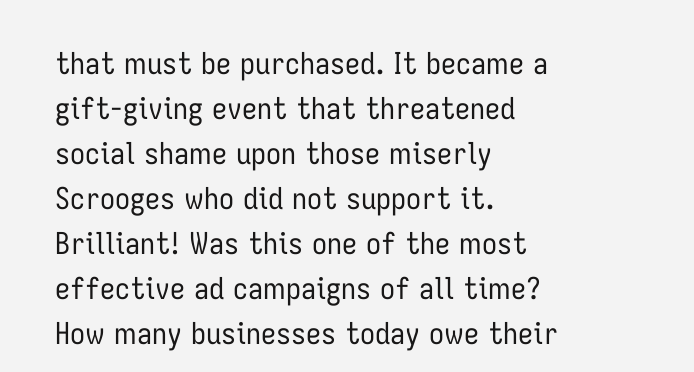that must be purchased. It became a gift-giving event that threatened social shame upon those miserly Scrooges who did not support it. Brilliant! Was this one of the most effective ad campaigns of all time? How many businesses today owe their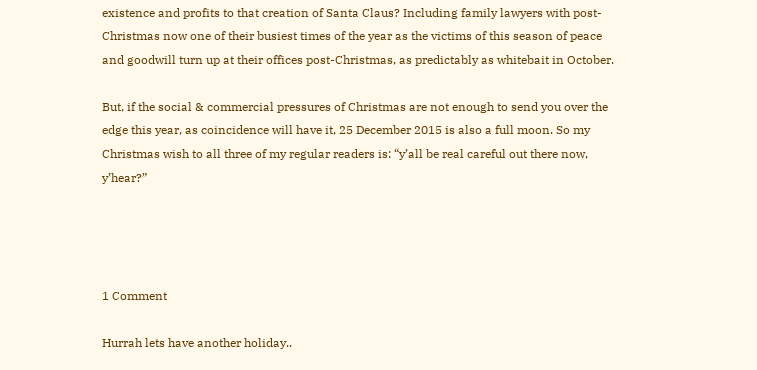existence and profits to that creation of Santa Claus? Including family lawyers with post-Christmas now one of their busiest times of the year as the victims of this season of peace and goodwill turn up at their offices post-Christmas, as predictably as whitebait in October.

But, if the social & commercial pressures of Christmas are not enough to send you over the edge this year, as coincidence will have it, 25 December 2015 is also a full moon. So my Christmas wish to all three of my regular readers is: “y’all be real careful out there now, y’hear?”




1 Comment

Hurrah lets have another holiday..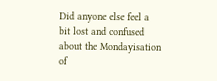Did anyone else feel a bit lost and confused about the Mondayisation of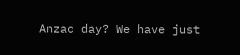Anzac day? We have just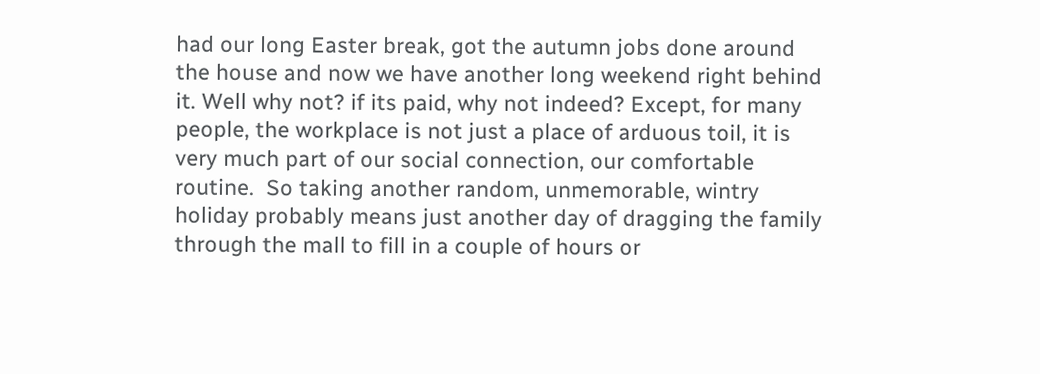had our long Easter break, got the autumn jobs done around the house and now we have another long weekend right behind it. Well why not? if its paid, why not indeed? Except, for many people, the workplace is not just a place of arduous toil, it is very much part of our social connection, our comfortable routine.  So taking another random, unmemorable, wintry holiday probably means just another day of dragging the family through the mall to fill in a couple of hours or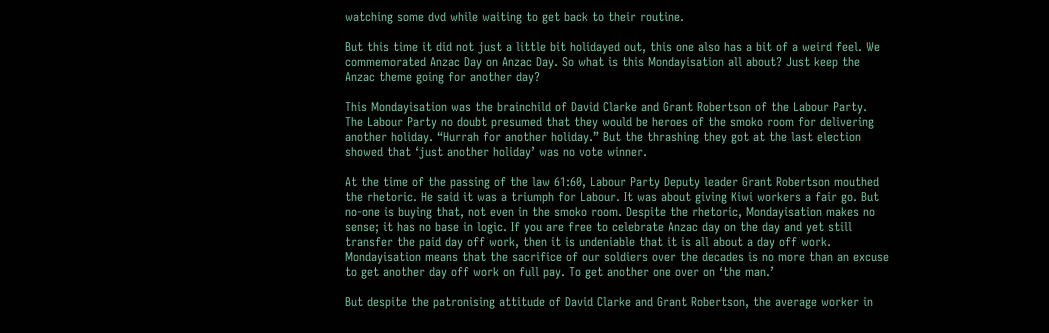watching some dvd while waiting to get back to their routine.

But this time it did not just a little bit holidayed out, this one also has a bit of a weird feel. We commemorated Anzac Day on Anzac Day. So what is this Mondayisation all about? Just keep the Anzac theme going for another day?

This Mondayisation was the brainchild of David Clarke and Grant Robertson of the Labour Party.  The Labour Party no doubt presumed that they would be heroes of the smoko room for delivering another holiday. “Hurrah for another holiday.” But the thrashing they got at the last election showed that ‘just another holiday’ was no vote winner.

At the time of the passing of the law 61:60, Labour Party Deputy leader Grant Robertson mouthed the rhetoric. He said it was a triumph for Labour. It was about giving Kiwi workers a fair go. But no-one is buying that, not even in the smoko room. Despite the rhetoric, Mondayisation makes no sense; it has no base in logic. If you are free to celebrate Anzac day on the day and yet still transfer the paid day off work, then it is undeniable that it is all about a day off work.  Mondayisation means that the sacrifice of our soldiers over the decades is no more than an excuse to get another day off work on full pay. To get another one over on ‘the man.’

But despite the patronising attitude of David Clarke and Grant Robertson, the average worker in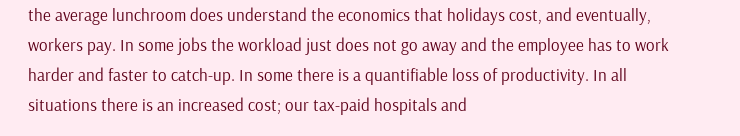the average lunchroom does understand the economics that holidays cost, and eventually, workers pay. In some jobs the workload just does not go away and the employee has to work harder and faster to catch-up. In some there is a quantifiable loss of productivity. In all situations there is an increased cost; our tax-paid hospitals and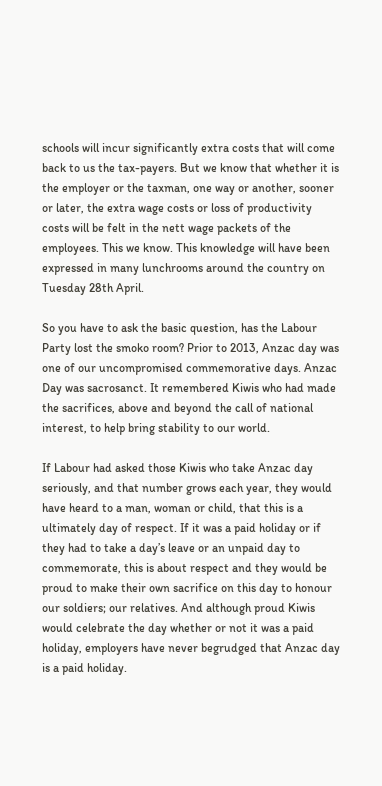schools will incur significantly extra costs that will come back to us the tax-payers. But we know that whether it is the employer or the taxman, one way or another, sooner or later, the extra wage costs or loss of productivity costs will be felt in the nett wage packets of the employees. This we know. This knowledge will have been expressed in many lunchrooms around the country on Tuesday 28th April.

So you have to ask the basic question, has the Labour Party lost the smoko room? Prior to 2013, Anzac day was one of our uncompromised commemorative days. Anzac Day was sacrosanct. It remembered Kiwis who had made the sacrifices, above and beyond the call of national interest, to help bring stability to our world.

If Labour had asked those Kiwis who take Anzac day seriously, and that number grows each year, they would have heard to a man, woman or child, that this is a ultimately day of respect. If it was a paid holiday or if they had to take a day’s leave or an unpaid day to commemorate, this is about respect and they would be proud to make their own sacrifice on this day to honour our soldiers; our relatives. And although proud Kiwis would celebrate the day whether or not it was a paid holiday, employers have never begrudged that Anzac day is a paid holiday.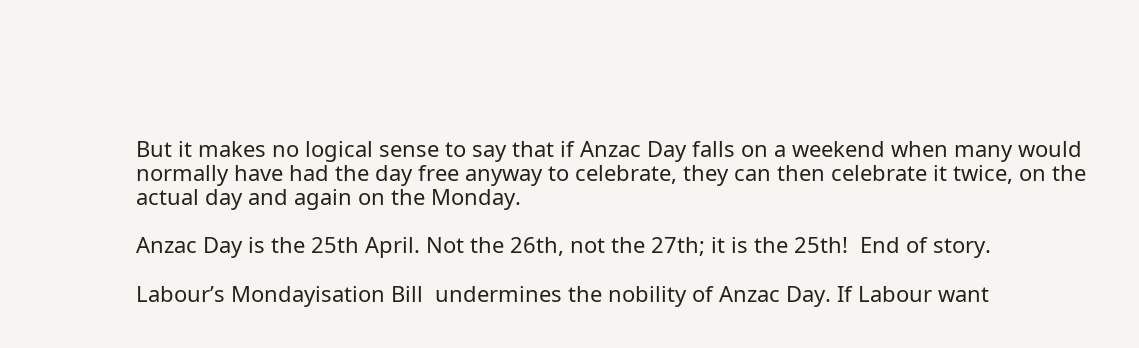But it makes no logical sense to say that if Anzac Day falls on a weekend when many would normally have had the day free anyway to celebrate, they can then celebrate it twice, on the actual day and again on the Monday.

Anzac Day is the 25th April. Not the 26th, not the 27th; it is the 25th!  End of story.

Labour’s Mondayisation Bill  undermines the nobility of Anzac Day. If Labour want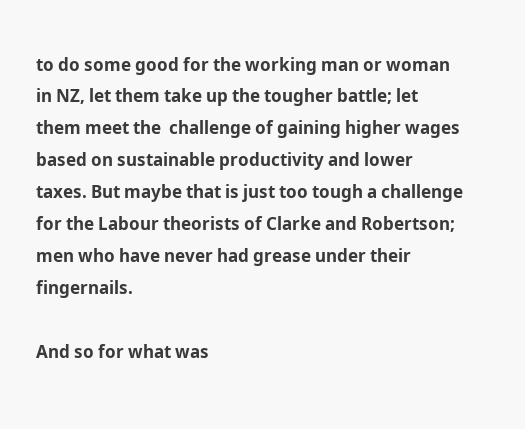to do some good for the working man or woman in NZ, let them take up the tougher battle; let them meet the  challenge of gaining higher wages based on sustainable productivity and lower taxes. But maybe that is just too tough a challenge for the Labour theorists of Clarke and Robertson; men who have never had grease under their fingernails.

And so for what was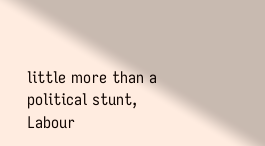little more than a political stunt, Labour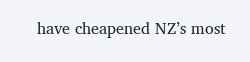have cheapened NZ’s most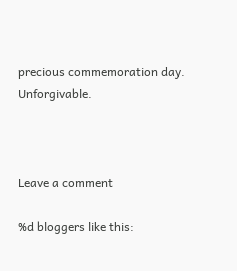precious commemoration day. Unforgivable.



Leave a comment

%d bloggers like this: